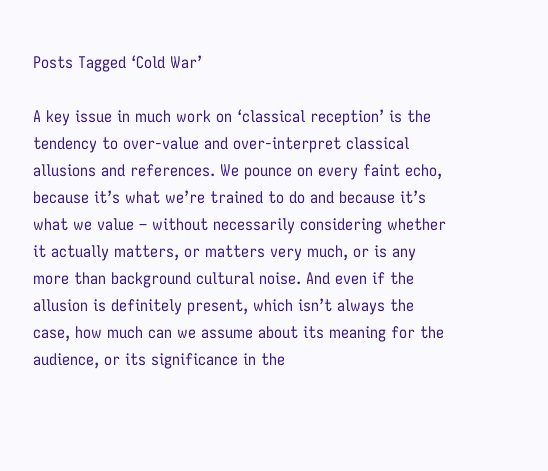Posts Tagged ‘Cold War’

A key issue in much work on ‘classical reception’ is the tendency to over-value and over-interpret classical allusions and references. We pounce on every faint echo, because it’s what we’re trained to do and because it’s what we value – without necessarily considering whether it actually matters, or matters very much, or is any more than background cultural noise. And even if the allusion is definitely present, which isn’t always the case, how much can we assume about its meaning for the audience, or its significance in the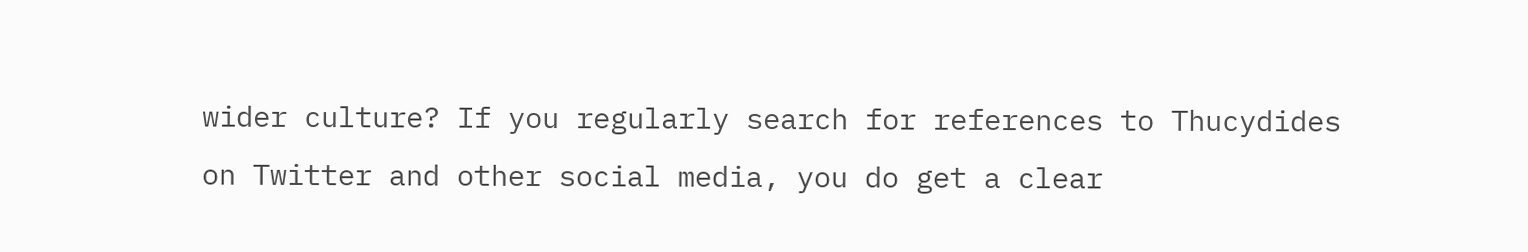wider culture? If you regularly search for references to Thucydides on Twitter and other social media, you do get a clear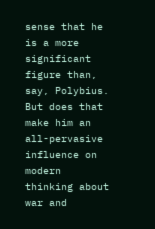sense that he is a more significant figure than, say, Polybius. But does that make him an all-pervasive influence on modern thinking about war and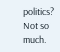politics? Not so much.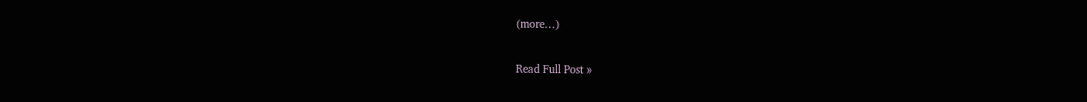(more…)

Read Full Post »